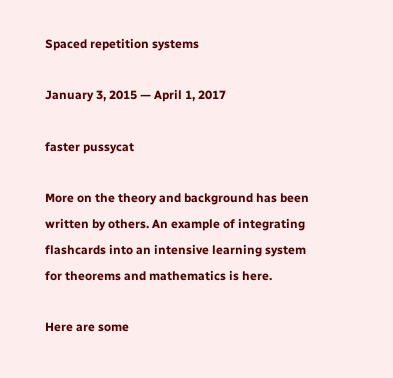Spaced repetition systems

January 3, 2015 — April 1, 2017

faster pussycat

More on the theory and background has been written by others. An example of integrating flashcards into an intensive learning system for theorems and mathematics is here.

Here are some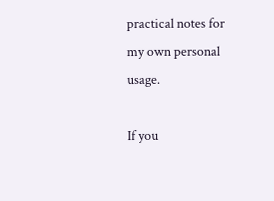practical notes for my own personal usage.

If you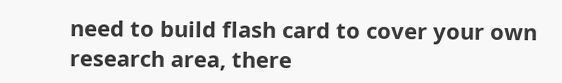need to build flash card to cover your own research area, there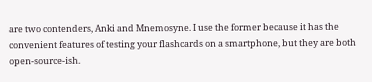are two contenders, Anki and Mnemosyne. I use the former because it has the convenient features of testing your flashcards on a smartphone, but they are both open-source-ish.